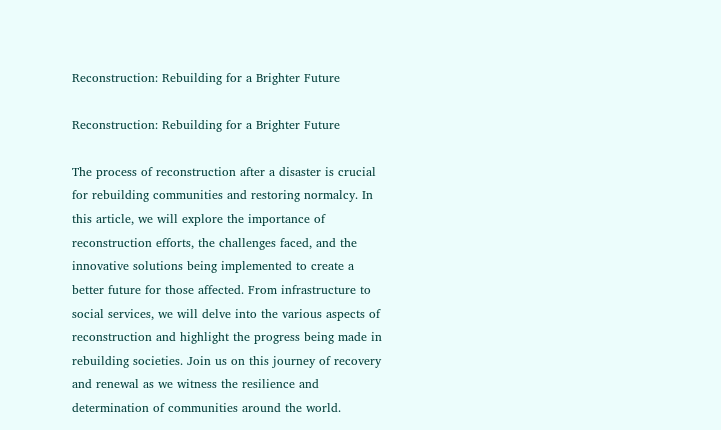Reconstruction: Rebuilding for a Brighter Future

Reconstruction: Rebuilding for a Brighter Future

The process of reconstruction after a disaster is crucial for rebuilding communities and restoring normalcy. In this article, we will explore the importance of reconstruction efforts, the challenges faced, and the innovative solutions being implemented to create a better future for those affected. From infrastructure to social services, we will delve into the various aspects of reconstruction and highlight the progress being made in rebuilding societies. Join us on this journey of recovery and renewal as we witness the resilience and determination of communities around the world.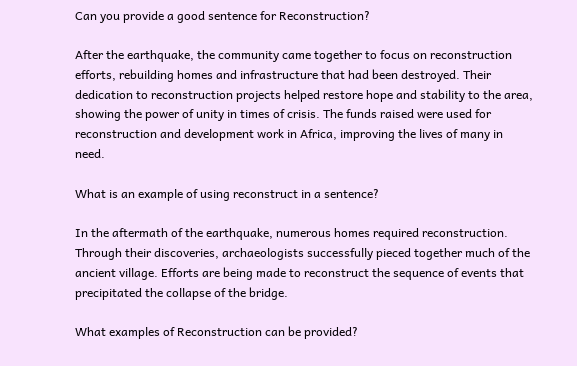Can you provide a good sentence for Reconstruction?

After the earthquake, the community came together to focus on reconstruction efforts, rebuilding homes and infrastructure that had been destroyed. Their dedication to reconstruction projects helped restore hope and stability to the area, showing the power of unity in times of crisis. The funds raised were used for reconstruction and development work in Africa, improving the lives of many in need.

What is an example of using reconstruct in a sentence?

In the aftermath of the earthquake, numerous homes required reconstruction. Through their discoveries, archaeologists successfully pieced together much of the ancient village. Efforts are being made to reconstruct the sequence of events that precipitated the collapse of the bridge.

What examples of Reconstruction can be provided?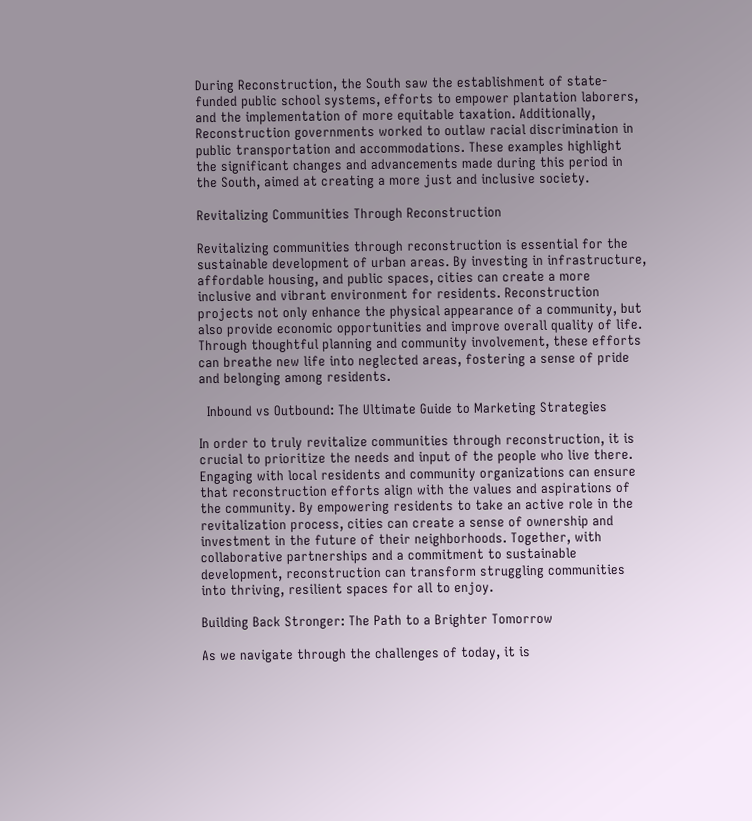During Reconstruction, the South saw the establishment of state-funded public school systems, efforts to empower plantation laborers, and the implementation of more equitable taxation. Additionally, Reconstruction governments worked to outlaw racial discrimination in public transportation and accommodations. These examples highlight the significant changes and advancements made during this period in the South, aimed at creating a more just and inclusive society.

Revitalizing Communities Through Reconstruction

Revitalizing communities through reconstruction is essential for the sustainable development of urban areas. By investing in infrastructure, affordable housing, and public spaces, cities can create a more inclusive and vibrant environment for residents. Reconstruction projects not only enhance the physical appearance of a community, but also provide economic opportunities and improve overall quality of life. Through thoughtful planning and community involvement, these efforts can breathe new life into neglected areas, fostering a sense of pride and belonging among residents.

  Inbound vs Outbound: The Ultimate Guide to Marketing Strategies

In order to truly revitalize communities through reconstruction, it is crucial to prioritize the needs and input of the people who live there. Engaging with local residents and community organizations can ensure that reconstruction efforts align with the values and aspirations of the community. By empowering residents to take an active role in the revitalization process, cities can create a sense of ownership and investment in the future of their neighborhoods. Together, with collaborative partnerships and a commitment to sustainable development, reconstruction can transform struggling communities into thriving, resilient spaces for all to enjoy.

Building Back Stronger: The Path to a Brighter Tomorrow

As we navigate through the challenges of today, it is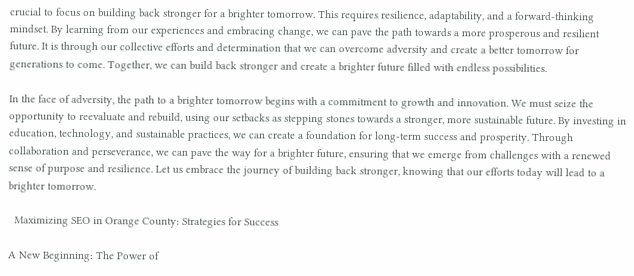crucial to focus on building back stronger for a brighter tomorrow. This requires resilience, adaptability, and a forward-thinking mindset. By learning from our experiences and embracing change, we can pave the path towards a more prosperous and resilient future. It is through our collective efforts and determination that we can overcome adversity and create a better tomorrow for generations to come. Together, we can build back stronger and create a brighter future filled with endless possibilities.

In the face of adversity, the path to a brighter tomorrow begins with a commitment to growth and innovation. We must seize the opportunity to reevaluate and rebuild, using our setbacks as stepping stones towards a stronger, more sustainable future. By investing in education, technology, and sustainable practices, we can create a foundation for long-term success and prosperity. Through collaboration and perseverance, we can pave the way for a brighter future, ensuring that we emerge from challenges with a renewed sense of purpose and resilience. Let us embrace the journey of building back stronger, knowing that our efforts today will lead to a brighter tomorrow.

  Maximizing SEO in Orange County: Strategies for Success

A New Beginning: The Power of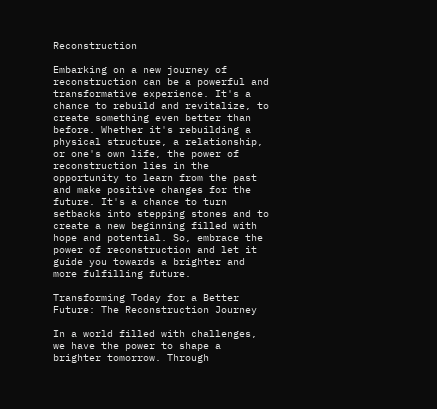Reconstruction

Embarking on a new journey of reconstruction can be a powerful and transformative experience. It's a chance to rebuild and revitalize, to create something even better than before. Whether it's rebuilding a physical structure, a relationship, or one's own life, the power of reconstruction lies in the opportunity to learn from the past and make positive changes for the future. It's a chance to turn setbacks into stepping stones and to create a new beginning filled with hope and potential. So, embrace the power of reconstruction and let it guide you towards a brighter and more fulfilling future.

Transforming Today for a Better Future: The Reconstruction Journey

In a world filled with challenges, we have the power to shape a brighter tomorrow. Through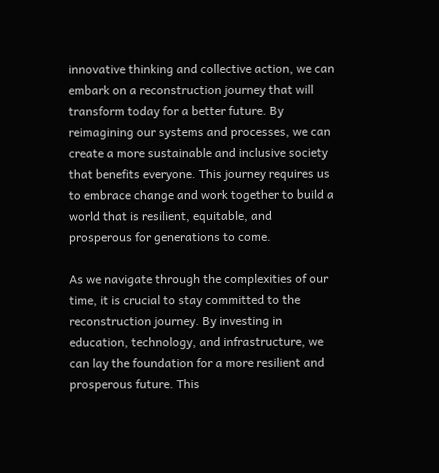innovative thinking and collective action, we can embark on a reconstruction journey that will transform today for a better future. By reimagining our systems and processes, we can create a more sustainable and inclusive society that benefits everyone. This journey requires us to embrace change and work together to build a world that is resilient, equitable, and prosperous for generations to come.

As we navigate through the complexities of our time, it is crucial to stay committed to the reconstruction journey. By investing in education, technology, and infrastructure, we can lay the foundation for a more resilient and prosperous future. This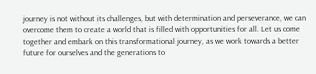journey is not without its challenges, but with determination and perseverance, we can overcome them to create a world that is filled with opportunities for all. Let us come together and embark on this transformational journey, as we work towards a better future for ourselves and the generations to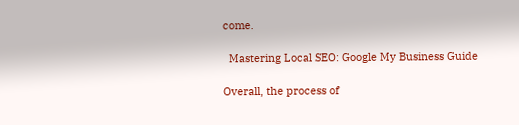come.

  Mastering Local SEO: Google My Business Guide

Overall, the process of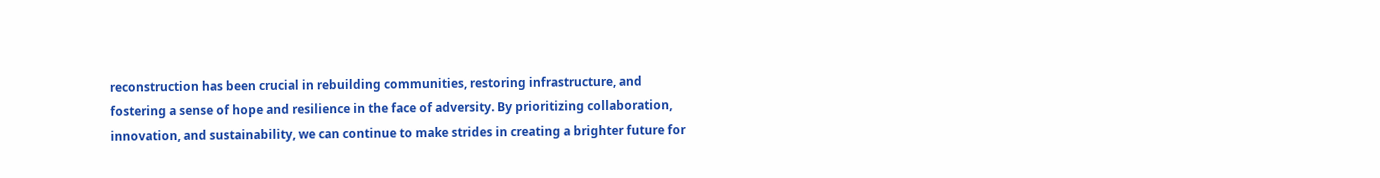reconstruction has been crucial in rebuilding communities, restoring infrastructure, and fostering a sense of hope and resilience in the face of adversity. By prioritizing collaboration, innovation, and sustainability, we can continue to make strides in creating a brighter future for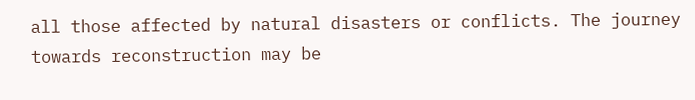all those affected by natural disasters or conflicts. The journey towards reconstruction may be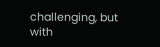challenging, but with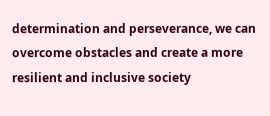determination and perseverance, we can overcome obstacles and create a more resilient and inclusive society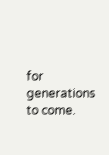for generations to come.